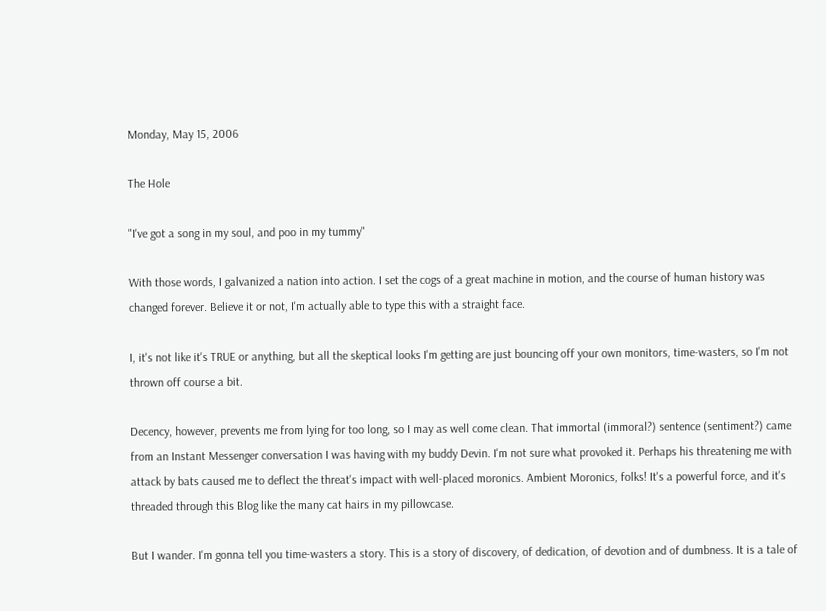Monday, May 15, 2006

The Hole

"I've got a song in my soul, and poo in my tummy"

With those words, I galvanized a nation into action. I set the cogs of a great machine in motion, and the course of human history was changed forever. Believe it or not, I'm actually able to type this with a straight face.

I, it's not like it's TRUE or anything, but all the skeptical looks I'm getting are just bouncing off your own monitors, time-wasters, so I'm not thrown off course a bit.

Decency, however, prevents me from lying for too long, so I may as well come clean. That immortal (immoral?) sentence (sentiment?) came from an Instant Messenger conversation I was having with my buddy Devin. I'm not sure what provoked it. Perhaps his threatening me with attack by bats caused me to deflect the threat's impact with well-placed moronics. Ambient Moronics, folks! It's a powerful force, and it's threaded through this Blog like the many cat hairs in my pillowcase.

But I wander. I'm gonna tell you time-wasters a story. This is a story of discovery, of dedication, of devotion and of dumbness. It is a tale of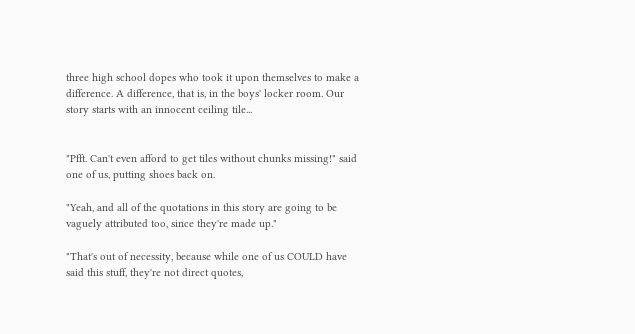three high school dopes who took it upon themselves to make a difference. A difference, that is, in the boys' locker room. Our story starts with an innocent ceiling tile...


"Pfft. Can't even afford to get tiles without chunks missing!" said one of us, putting shoes back on.

"Yeah, and all of the quotations in this story are going to be vaguely attributed too, since they're made up."

"That's out of necessity, because while one of us COULD have said this stuff, they're not direct quotes,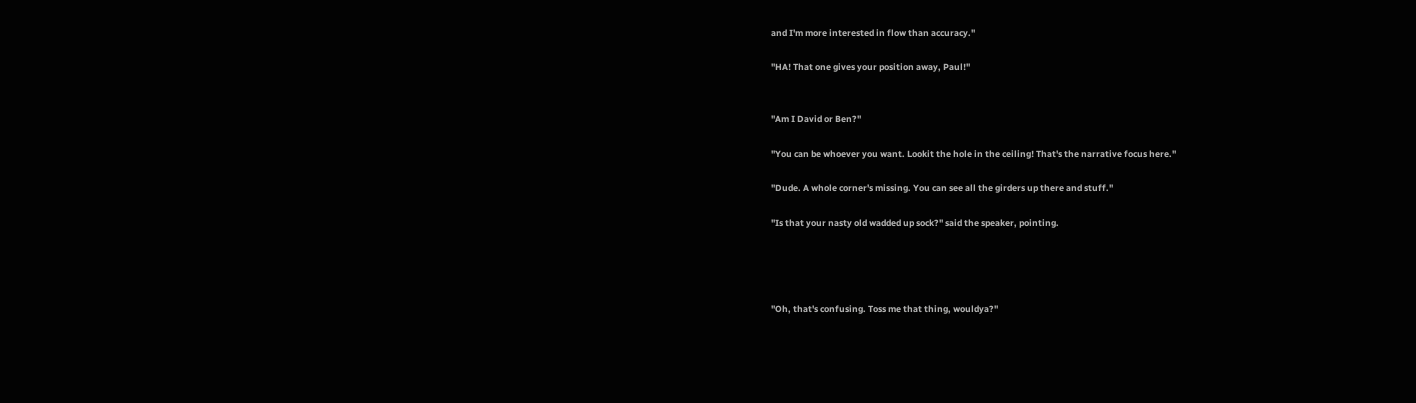and I'm more interested in flow than accuracy."

"HA! That one gives your position away, Paul!"


"Am I David or Ben?"

"You can be whoever you want. Lookit the hole in the ceiling! That's the narrative focus here."

"Dude. A whole corner's missing. You can see all the girders up there and stuff."

"Is that your nasty old wadded up sock?" said the speaker, pointing.




"Oh, that's confusing. Toss me that thing, wouldya?"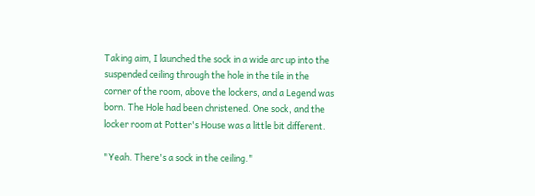Taking aim, I launched the sock in a wide arc up into the suspended ceiling through the hole in the tile in the corner of the room, above the lockers, and a Legend was born. The Hole had been christened. One sock, and the locker room at Potter's House was a little bit different.

"Yeah. There's a sock in the ceiling."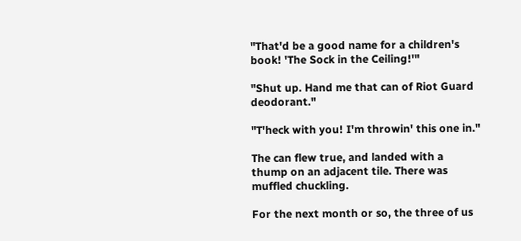"That'd be a good name for a children's book! 'The Sock in the Ceiling!'"

"Shut up. Hand me that can of Riot Guard deodorant."

"T'heck with you! I'm throwin' this one in."

The can flew true, and landed with a thump on an adjacent tile. There was muffled chuckling.

For the next month or so, the three of us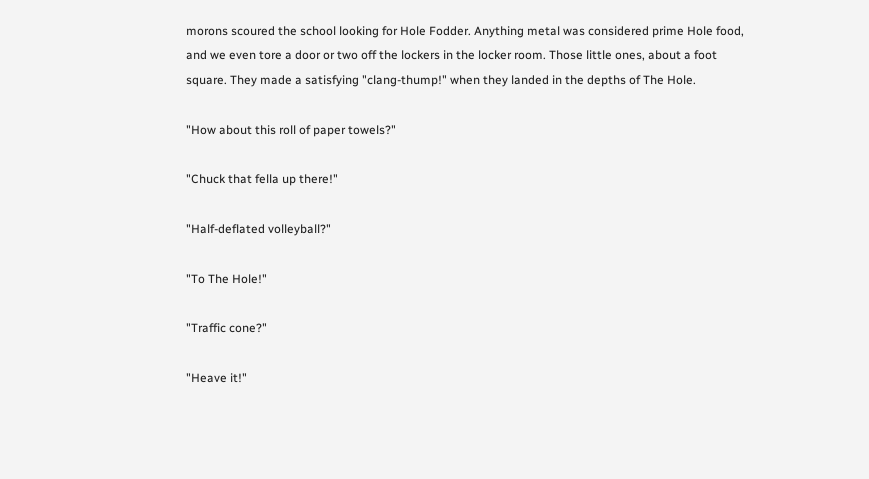morons scoured the school looking for Hole Fodder. Anything metal was considered prime Hole food, and we even tore a door or two off the lockers in the locker room. Those little ones, about a foot square. They made a satisfying "clang-thump!" when they landed in the depths of The Hole.

"How about this roll of paper towels?"

"Chuck that fella up there!"

"Half-deflated volleyball?"

"To The Hole!"

"Traffic cone?"

"Heave it!"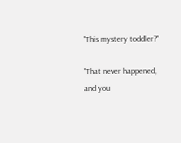"This mystery toddler?"

"That never happened, and you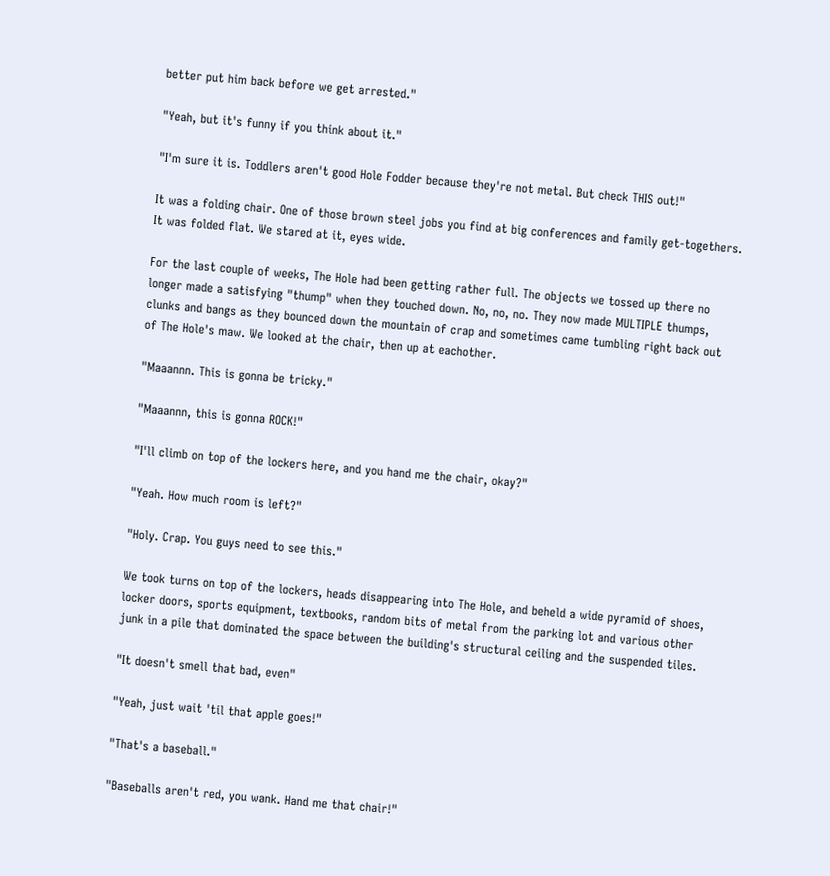better put him back before we get arrested."

"Yeah, but it's funny if you think about it."

"I'm sure it is. Toddlers aren't good Hole Fodder because they're not metal. But check THIS out!"

It was a folding chair. One of those brown steel jobs you find at big conferences and family get-togethers. It was folded flat. We stared at it, eyes wide.

For the last couple of weeks, The Hole had been getting rather full. The objects we tossed up there no longer made a satisfying "thump" when they touched down. No, no, no. They now made MULTIPLE thumps, clunks and bangs as they bounced down the mountain of crap and sometimes came tumbling right back out of The Hole's maw. We looked at the chair, then up at eachother.

"Maaannn. This is gonna be tricky."

"Maaannn, this is gonna ROCK!"

"I'll climb on top of the lockers here, and you hand me the chair, okay?"

"Yeah. How much room is left?"

"Holy. Crap. You guys need to see this."

We took turns on top of the lockers, heads disappearing into The Hole, and beheld a wide pyramid of shoes, locker doors, sports equipment, textbooks, random bits of metal from the parking lot and various other junk in a pile that dominated the space between the building's structural ceiling and the suspended tiles.

"It doesn't smell that bad, even"

"Yeah, just wait 'til that apple goes!"

"That's a baseball."

"Baseballs aren't red, you wank. Hand me that chair!"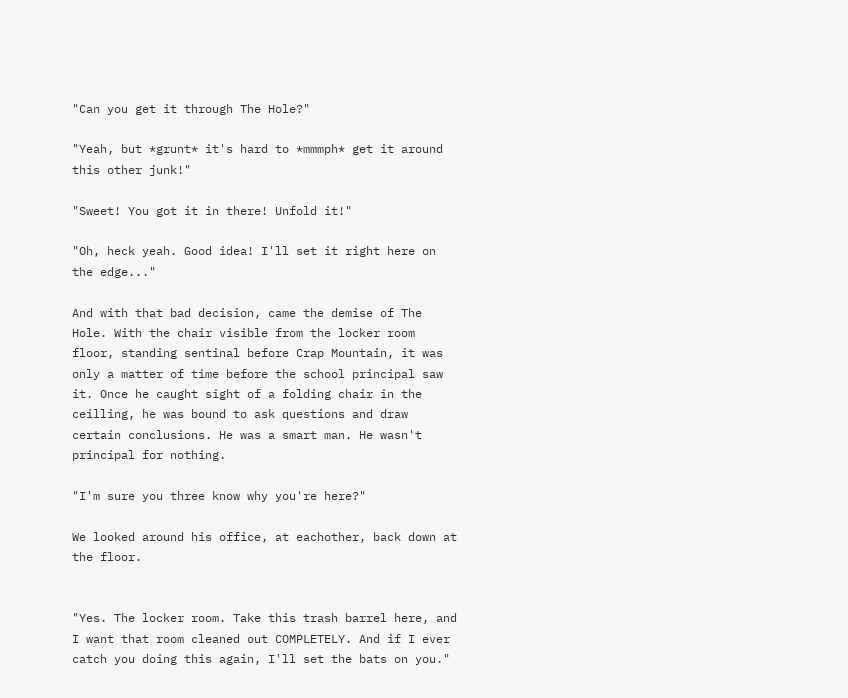"Can you get it through The Hole?"

"Yeah, but *grunt* it's hard to *mmmph* get it around this other junk!"

"Sweet! You got it in there! Unfold it!"

"Oh, heck yeah. Good idea! I'll set it right here on the edge..."

And with that bad decision, came the demise of The Hole. With the chair visible from the locker room floor, standing sentinal before Crap Mountain, it was only a matter of time before the school principal saw it. Once he caught sight of a folding chair in the ceilling, he was bound to ask questions and draw certain conclusions. He was a smart man. He wasn't principal for nothing.

"I'm sure you three know why you're here?"

We looked around his office, at eachother, back down at the floor.


"Yes. The locker room. Take this trash barrel here, and I want that room cleaned out COMPLETELY. And if I ever catch you doing this again, I'll set the bats on you."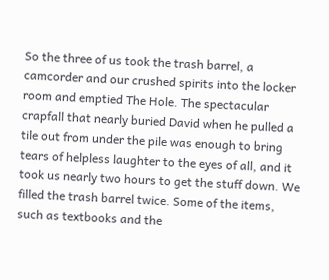So the three of us took the trash barrel, a camcorder and our crushed spirits into the locker room and emptied The Hole. The spectacular crapfall that nearly buried David when he pulled a tile out from under the pile was enough to bring tears of helpless laughter to the eyes of all, and it took us nearly two hours to get the stuff down. We filled the trash barrel twice. Some of the items, such as textbooks and the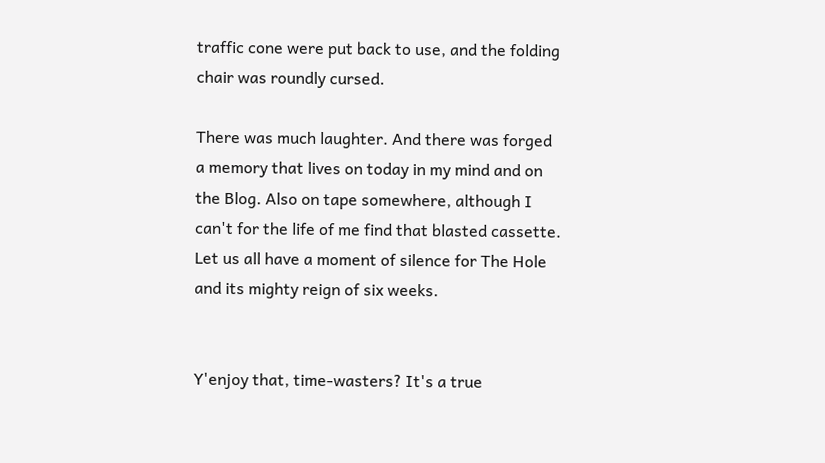traffic cone were put back to use, and the folding chair was roundly cursed.

There was much laughter. And there was forged a memory that lives on today in my mind and on the Blog. Also on tape somewhere, although I can't for the life of me find that blasted cassette. Let us all have a moment of silence for The Hole and its mighty reign of six weeks.


Y'enjoy that, time-wasters? It's a true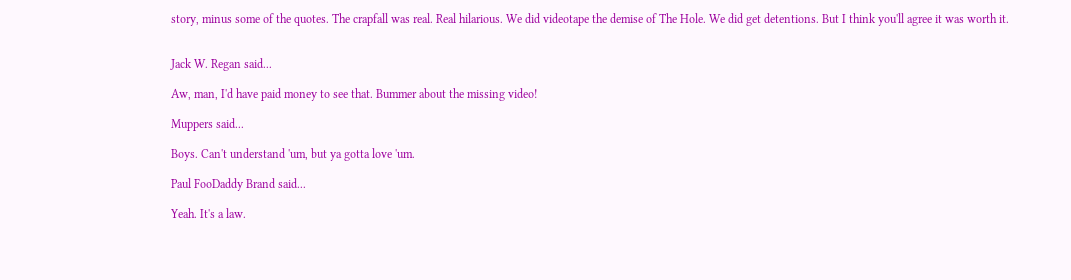story, minus some of the quotes. The crapfall was real. Real hilarious. We did videotape the demise of The Hole. We did get detentions. But I think you'll agree it was worth it.


Jack W. Regan said...

Aw, man, I'd have paid money to see that. Bummer about the missing video!

Muppers said...

Boys. Can't understand 'um, but ya gotta love 'um.

Paul FooDaddy Brand said...

Yeah. It's a law.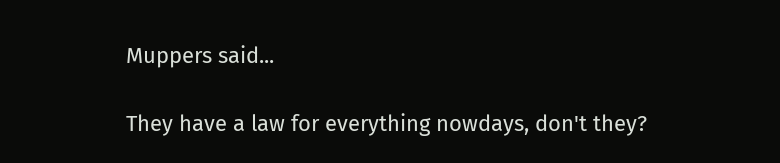Muppers said...

They have a law for everything nowdays, don't they?